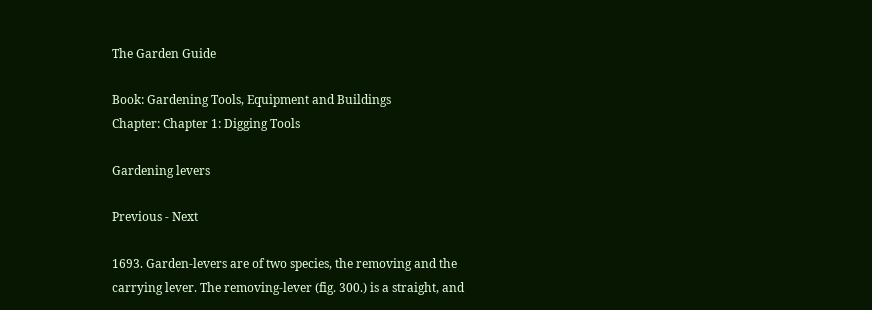The Garden Guide

Book: Gardening Tools, Equipment and Buildings
Chapter: Chapter 1: Digging Tools

Gardening levers

Previous - Next

1693. Garden-levers are of two species, the removing and the carrying lever. The removing-lever (fig. 300.) is a straight, and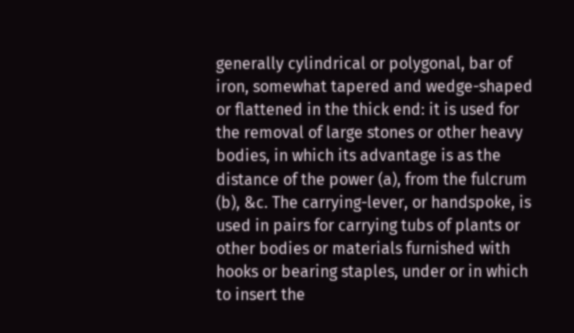generally cylindrical or polygonal, bar of iron, somewhat tapered and wedge-shaped or flattened in the thick end: it is used for the removal of large stones or other heavy bodies, in which its advantage is as the distance of the power (a), from the fulcrum (b), &c. The carrying-lever, or handspoke, is used in pairs for carrying tubs of plants or other bodies or materials furnished with hooks or bearing staples, under or in which to insert the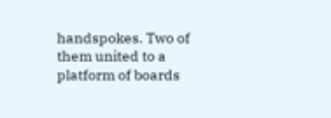handspokes. Two of them united to a platform of boards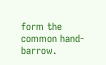form the common hand-barrow.